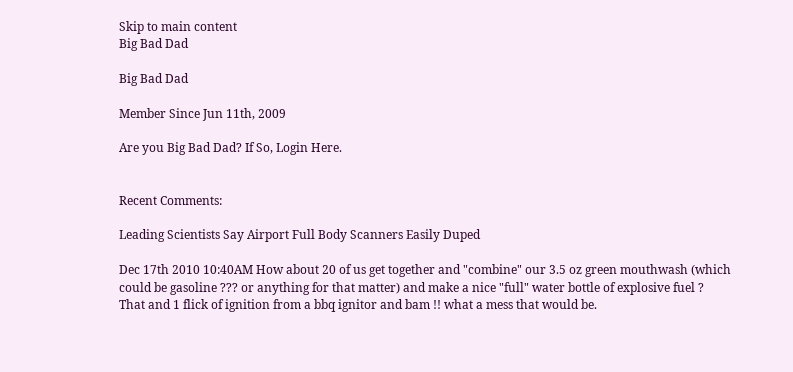Skip to main content
Big Bad Dad

Big Bad Dad

Member Since Jun 11th, 2009

Are you Big Bad Dad? If So, Login Here.


Recent Comments:

Leading Scientists Say Airport Full Body Scanners Easily Duped

Dec 17th 2010 10:40AM How about 20 of us get together and "combine" our 3.5 oz green mouthwash (which could be gasoline ??? or anything for that matter) and make a nice "full" water bottle of explosive fuel ?
That and 1 flick of ignition from a bbq ignitor and bam !! what a mess that would be.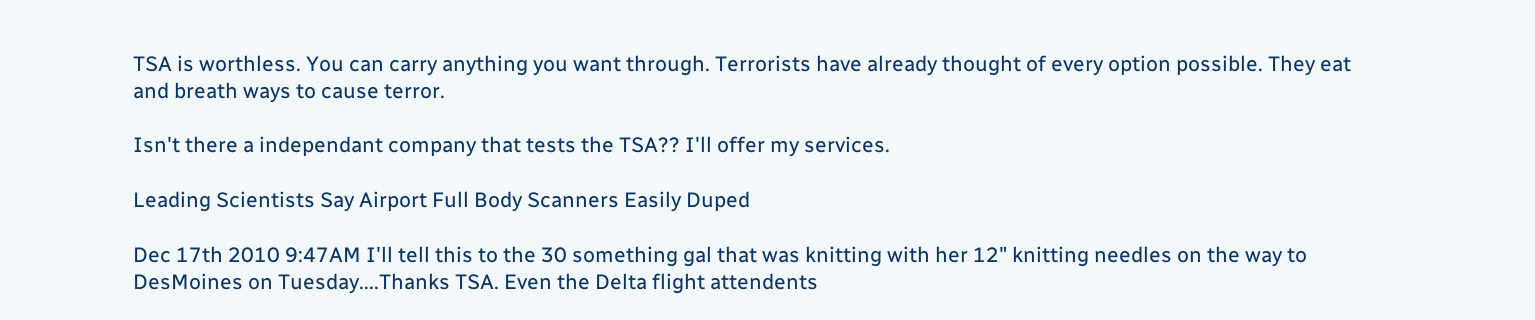TSA is worthless. You can carry anything you want through. Terrorists have already thought of every option possible. They eat and breath ways to cause terror.

Isn't there a independant company that tests the TSA?? I'll offer my services.

Leading Scientists Say Airport Full Body Scanners Easily Duped

Dec 17th 2010 9:47AM I'll tell this to the 30 something gal that was knitting with her 12" knitting needles on the way to DesMoines on Tuesday....Thanks TSA. Even the Delta flight attendents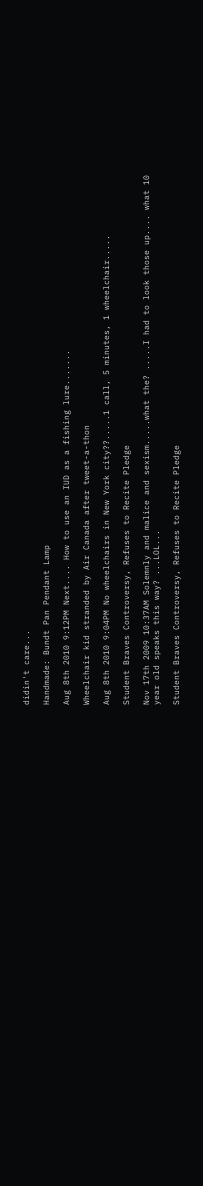didin't care...

Handmade: Bundt Pan Pendant Lamp

Aug 8th 2010 9:12PM Next.... How to use an IUD as a fishing lure.......

Wheelchair kid stranded by Air Canada after tweet-a-thon

Aug 8th 2010 9:04PM No wheelchairs in New York city??.....1 call, 5 minutes, 1 wheelchair.....

Student Braves Controversy, Refuses to Recite Pledge

Nov 17th 2009 10:37AM Solemnly and malice and sexism.....what the? .....I had to look those up.... what 10 year old speaks this way? ...LOL...

Student Braves Controversy, Refuses to Recite Pledge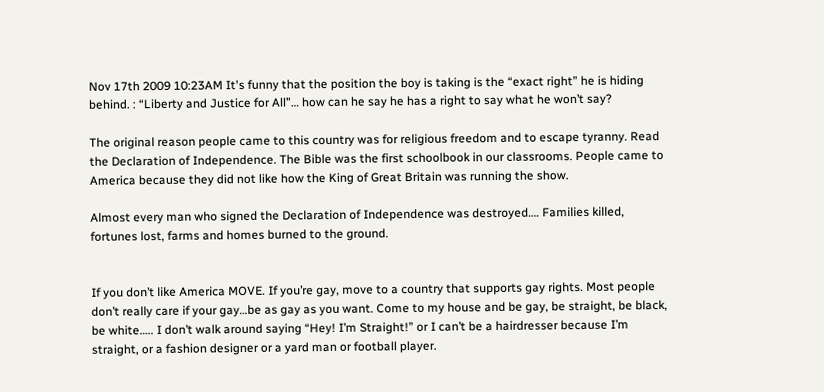Nov 17th 2009 10:23AM It's funny that the position the boy is taking is the “exact right” he is hiding behind. : “Liberty and Justice for All”… how can he say he has a right to say what he won’t say?

The original reason people came to this country was for religious freedom and to escape tyranny. Read the Declaration of Independence. The Bible was the first schoolbook in our classrooms. People came to America because they did not like how the King of Great Britain was running the show.

Almost every man who signed the Declaration of Independence was destroyed…. Families killed, fortunes lost, farms and homes burned to the ground.


If you don’t like America MOVE. If you’re gay, move to a country that supports gay rights. Most people don’t really care if your gay…be as gay as you want. Come to my house and be gay, be straight, be black, be white….. I don’t walk around saying “Hey! I’m Straight!” or I can’t be a hairdresser because I’m straight, or a fashion designer or a yard man or football player.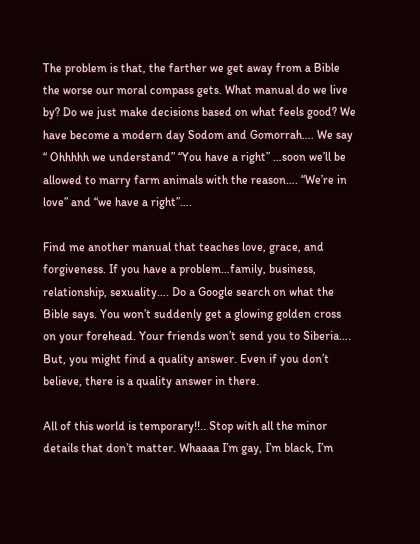The problem is that, the farther we get away from a Bible the worse our moral compass gets. What manual do we live by? Do we just make decisions based on what feels good? We have become a modern day Sodom and Gomorrah…. We say “ Ohhhhh we understand” “You have a right” …soon we’ll be allowed to marry farm animals with the reason…. “We’re in love” and “we have a right”….

Find me another manual that teaches love, grace, and forgiveness. If you have a problem…family, business, relationship, sexuality…. Do a Google search on what the Bible says. You won’t suddenly get a glowing golden cross on your forehead. Your friends won’t send you to Siberia…. But, you might find a quality answer. Even if you don’t believe, there is a quality answer in there.

All of this world is temporary!!.. Stop with all the minor details that don’t matter. Whaaaa I’m gay, I’m black, I’m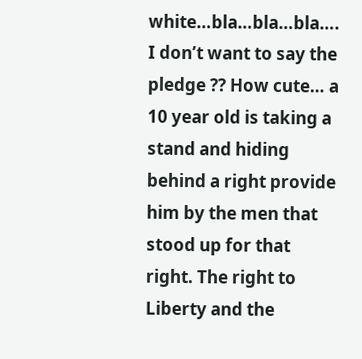white…bla…bla…bla…. I don’t want to say the pledge ?? How cute… a 10 year old is taking a stand and hiding behind a right provide him by the men that stood up for that right. The right to Liberty and the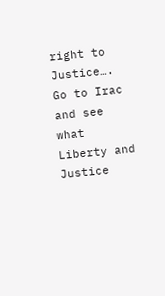right to Justice…. Go to Irac and see what Liberty and Justice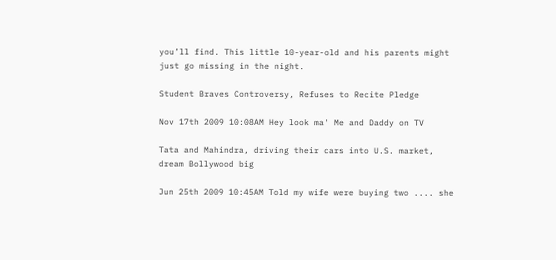you’ll find. This little 10-year-old and his parents might just go missing in the night.

Student Braves Controversy, Refuses to Recite Pledge

Nov 17th 2009 10:08AM Hey look ma' Me and Daddy on TV

Tata and Mahindra, driving their cars into U.S. market, dream Bollywood big

Jun 25th 2009 10:45AM Told my wife were buying two .... she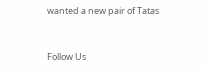wanted a new pair of Tatas


Follow Us